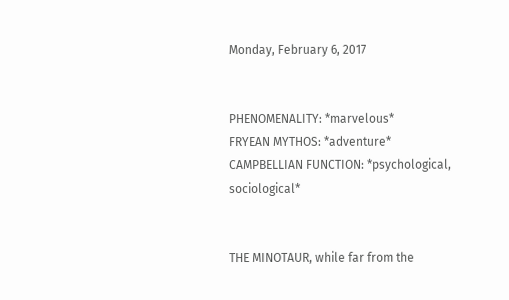Monday, February 6, 2017


PHENOMENALITY: *marvelous*
FRYEAN MYTHOS: *adventure*
CAMPBELLIAN FUNCTION: *psychological, sociological*


THE MINOTAUR, while far from the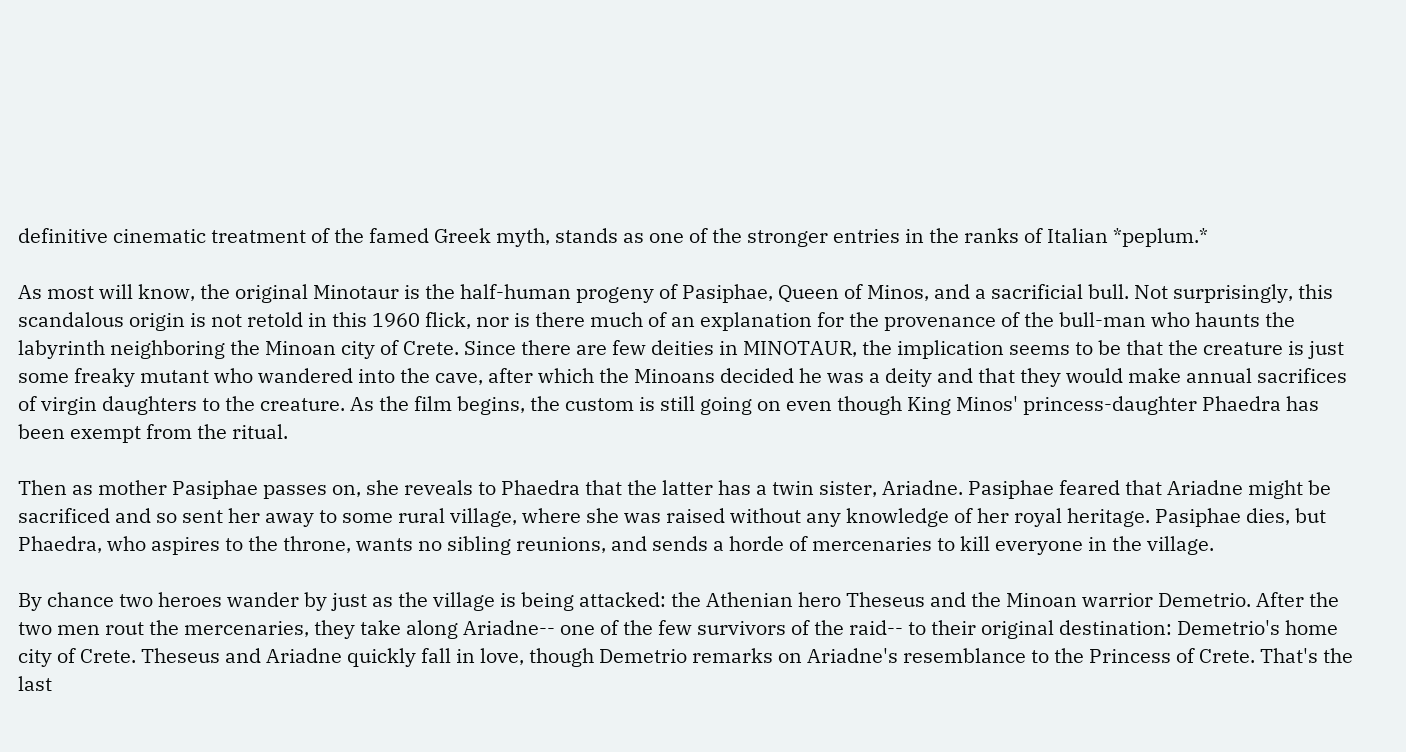definitive cinematic treatment of the famed Greek myth, stands as one of the stronger entries in the ranks of Italian *peplum.*

As most will know, the original Minotaur is the half-human progeny of Pasiphae, Queen of Minos, and a sacrificial bull. Not surprisingly, this scandalous origin is not retold in this 1960 flick, nor is there much of an explanation for the provenance of the bull-man who haunts the labyrinth neighboring the Minoan city of Crete. Since there are few deities in MINOTAUR, the implication seems to be that the creature is just some freaky mutant who wandered into the cave, after which the Minoans decided he was a deity and that they would make annual sacrifices of virgin daughters to the creature. As the film begins, the custom is still going on even though King Minos' princess-daughter Phaedra has been exempt from the ritual.

Then as mother Pasiphae passes on, she reveals to Phaedra that the latter has a twin sister, Ariadne. Pasiphae feared that Ariadne might be sacrificed and so sent her away to some rural village, where she was raised without any knowledge of her royal heritage. Pasiphae dies, but Phaedra, who aspires to the throne, wants no sibling reunions, and sends a horde of mercenaries to kill everyone in the village.

By chance two heroes wander by just as the village is being attacked: the Athenian hero Theseus and the Minoan warrior Demetrio. After the two men rout the mercenaries, they take along Ariadne-- one of the few survivors of the raid-- to their original destination: Demetrio's home city of Crete. Theseus and Ariadne quickly fall in love, though Demetrio remarks on Ariadne's resemblance to the Princess of Crete. That's the last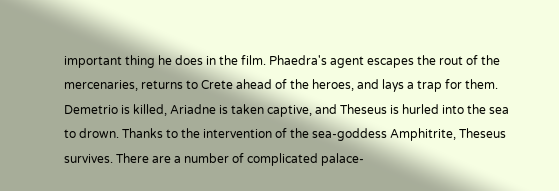important thing he does in the film. Phaedra's agent escapes the rout of the mercenaries, returns to Crete ahead of the heroes, and lays a trap for them. Demetrio is killed, Ariadne is taken captive, and Theseus is hurled into the sea to drown. Thanks to the intervention of the sea-goddess Amphitrite, Theseus survives. There are a number of complicated palace-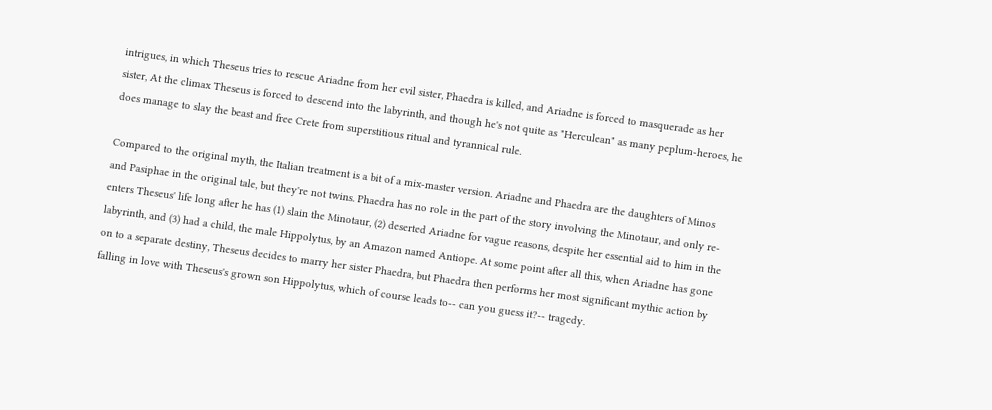intrigues, in which Theseus tries to rescue Ariadne from her evil sister, Phaedra is killed, and Ariadne is forced to masquerade as her sister, At the climax Theseus is forced to descend into the labyrinth, and though he's not quite as "Herculean" as many peplum-heroes, he does manage to slay the beast and free Crete from superstitious ritual and tyrannical rule.

Compared to the original myth, the Italian treatment is a bit of a mix-master version. Ariadne and Phaedra are the daughters of Minos and Pasiphae in the original tale, but they're not twins. Phaedra has no role in the part of the story involving the Minotaur, and only re-enters Theseus' life long after he has (1) slain the Minotaur, (2) deserted Ariadne for vague reasons, despite her essential aid to him in the labyrinth, and (3) had a child, the male Hippolytus, by an Amazon named Antiope. At some point after all this, when Ariadne has gone on to a separate destiny, Theseus decides to marry her sister Phaedra, but Phaedra then performs her most significant mythic action by falling in love with Theseus's grown son Hippolytus, which of course leads to-- can you guess it?-- tragedy.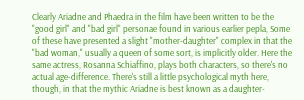Clearly Ariadne and Phaedra in the film have been written to be the "good girl" and "bad girl" personae found in various earlier pepla, Some of these have presented a slight "mother-daughter" complex in that the "bad woman," usually a queen of some sort, is implicitly older. Here the same actress, Rosanna Schiaffino, plays both characters, so there's no actual age-difference. There's still a little psychological myth here, though, in that the mythic Ariadne is best known as a daughter-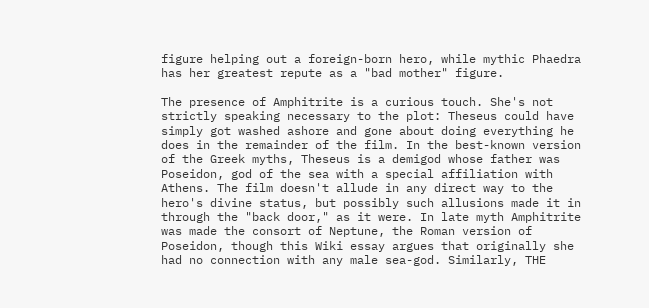figure helping out a foreign-born hero, while mythic Phaedra has her greatest repute as a "bad mother" figure.

The presence of Amphitrite is a curious touch. She's not strictly speaking necessary to the plot: Theseus could have simply got washed ashore and gone about doing everything he does in the remainder of the film. In the best-known version of the Greek myths, Theseus is a demigod whose father was Poseidon, god of the sea with a special affiliation with Athens. The film doesn't allude in any direct way to the hero's divine status, but possibly such allusions made it in through the "back door," as it were. In late myth Amphitrite was made the consort of Neptune, the Roman version of Poseidon, though this Wiki essay argues that originally she had no connection with any male sea-god. Similarly, THE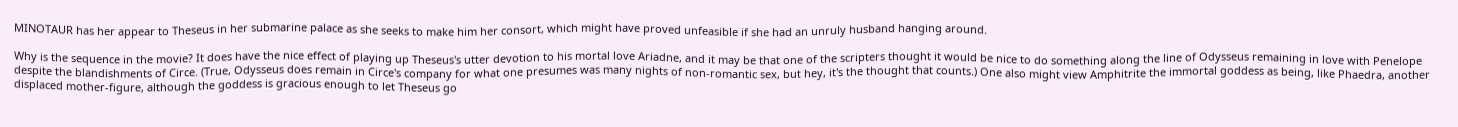MINOTAUR has her appear to Theseus in her submarine palace as she seeks to make him her consort, which might have proved unfeasible if she had an unruly husband hanging around.

Why is the sequence in the movie? It does have the nice effect of playing up Theseus's utter devotion to his mortal love Ariadne, and it may be that one of the scripters thought it would be nice to do something along the line of Odysseus remaining in love with Penelope despite the blandishments of Circe. (True, Odysseus does remain in Circe's company for what one presumes was many nights of non-romantic sex, but hey, it's the thought that counts.) One also might view Amphitrite the immortal goddess as being, like Phaedra, another displaced mother-figure, although the goddess is gracious enough to let Theseus go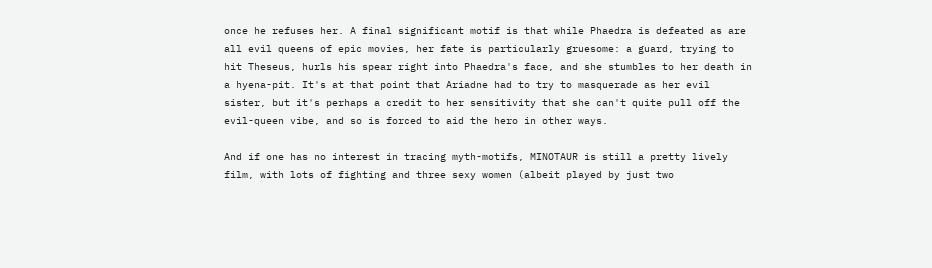once he refuses her. A final significant motif is that while Phaedra is defeated as are all evil queens of epic movies, her fate is particularly gruesome: a guard, trying to hit Theseus, hurls his spear right into Phaedra's face, and she stumbles to her death in a hyena-pit. It's at that point that Ariadne had to try to masquerade as her evil sister, but it's perhaps a credit to her sensitivity that she can't quite pull off the evil-queen vibe, and so is forced to aid the hero in other ways.

And if one has no interest in tracing myth-motifs, MINOTAUR is still a pretty lively film, with lots of fighting and three sexy women (albeit played by just two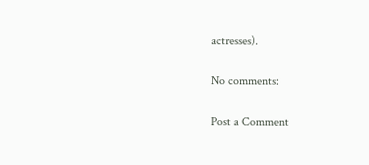actresses).

No comments:

Post a Comment